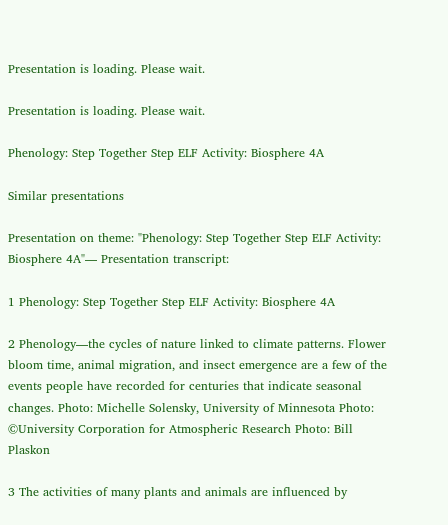Presentation is loading. Please wait.

Presentation is loading. Please wait.

Phenology: Step Together Step ELF Activity: Biosphere 4A

Similar presentations

Presentation on theme: "Phenology: Step Together Step ELF Activity: Biosphere 4A"— Presentation transcript:

1 Phenology: Step Together Step ELF Activity: Biosphere 4A

2 Phenology—the cycles of nature linked to climate patterns. Flower bloom time, animal migration, and insect emergence are a few of the events people have recorded for centuries that indicate seasonal changes. Photo: Michelle Solensky, University of Minnesota Photo: ©University Corporation for Atmospheric Research Photo: Bill Plaskon

3 The activities of many plants and animals are influenced by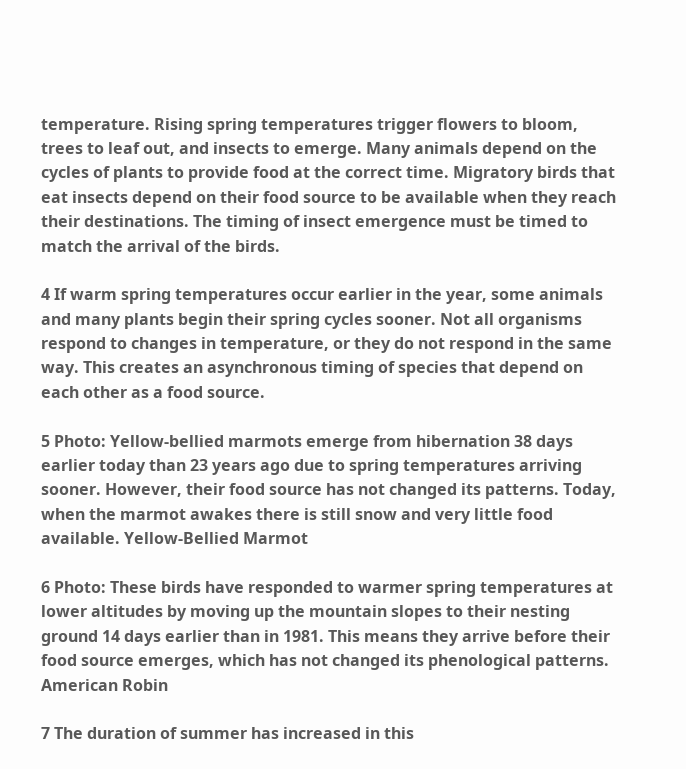temperature. Rising spring temperatures trigger flowers to bloom, trees to leaf out, and insects to emerge. Many animals depend on the cycles of plants to provide food at the correct time. Migratory birds that eat insects depend on their food source to be available when they reach their destinations. The timing of insect emergence must be timed to match the arrival of the birds.

4 If warm spring temperatures occur earlier in the year, some animals and many plants begin their spring cycles sooner. Not all organisms respond to changes in temperature, or they do not respond in the same way. This creates an asynchronous timing of species that depend on each other as a food source.

5 Photo: Yellow-bellied marmots emerge from hibernation 38 days earlier today than 23 years ago due to spring temperatures arriving sooner. However, their food source has not changed its patterns. Today, when the marmot awakes there is still snow and very little food available. Yellow-Bellied Marmot

6 Photo: These birds have responded to warmer spring temperatures at lower altitudes by moving up the mountain slopes to their nesting ground 14 days earlier than in 1981. This means they arrive before their food source emerges, which has not changed its phenological patterns. American Robin

7 The duration of summer has increased in this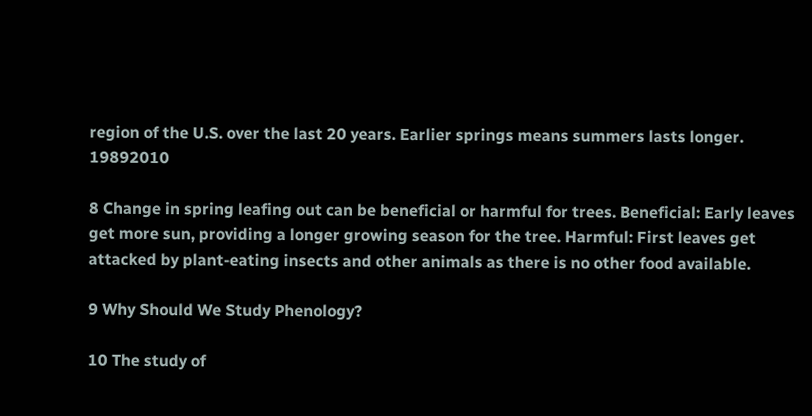region of the U.S. over the last 20 years. Earlier springs means summers lasts longer. 19892010

8 Change in spring leafing out can be beneficial or harmful for trees. Beneficial: Early leaves get more sun, providing a longer growing season for the tree. Harmful: First leaves get attacked by plant-eating insects and other animals as there is no other food available.

9 Why Should We Study Phenology?

10 The study of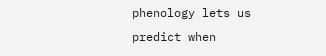phenology lets us predict when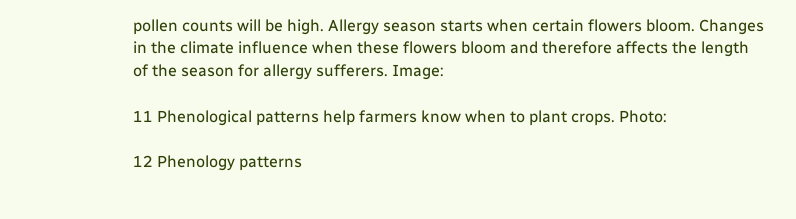pollen counts will be high. Allergy season starts when certain flowers bloom. Changes in the climate influence when these flowers bloom and therefore affects the length of the season for allergy sufferers. Image:

11 Phenological patterns help farmers know when to plant crops. Photo:

12 Phenology patterns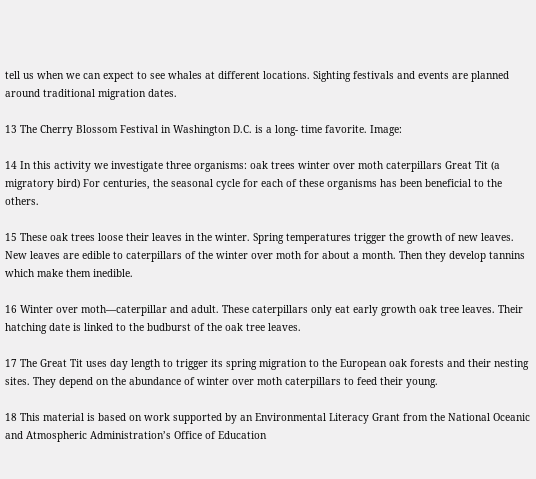tell us when we can expect to see whales at different locations. Sighting festivals and events are planned around traditional migration dates.

13 The Cherry Blossom Festival in Washington D.C. is a long- time favorite. Image:

14 In this activity we investigate three organisms: oak trees winter over moth caterpillars Great Tit (a migratory bird) For centuries, the seasonal cycle for each of these organisms has been beneficial to the others.

15 These oak trees loose their leaves in the winter. Spring temperatures trigger the growth of new leaves. New leaves are edible to caterpillars of the winter over moth for about a month. Then they develop tannins which make them inedible.

16 Winter over moth—caterpillar and adult. These caterpillars only eat early growth oak tree leaves. Their hatching date is linked to the budburst of the oak tree leaves.

17 The Great Tit uses day length to trigger its spring migration to the European oak forests and their nesting sites. They depend on the abundance of winter over moth caterpillars to feed their young.

18 This material is based on work supported by an Environmental Literacy Grant from the National Oceanic and Atmospheric Administration’s Office of Education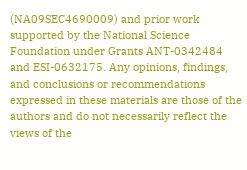(NA09SEC4690009) and prior work supported by the National Science Foundation under Grants ANT-0342484 and ESI-0632175. Any opinions, findings, and conclusions or recommendations expressed in these materials are those of the authors and do not necessarily reflect the views of the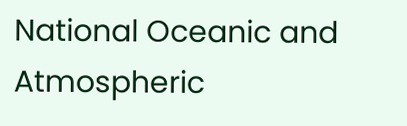National Oceanic and Atmospheric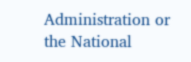Administration or the National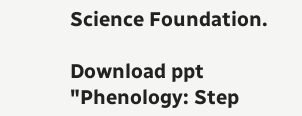Science Foundation.

Download ppt "Phenology: Step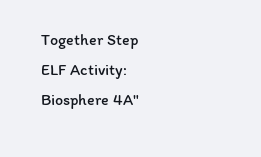Together Step ELF Activity: Biosphere 4A"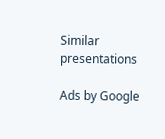Similar presentations

Ads by Google